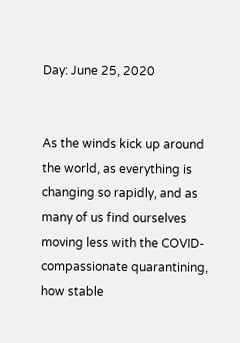Day: June 25, 2020


As the winds kick up around the world, as everything is changing so rapidly, and as many of us find ourselves moving less with the COVID-compassionate quarantining, how stable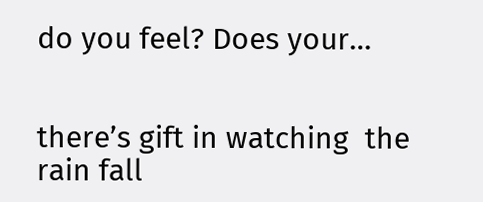do you feel? Does your…


there’s gift in watching  the rain fall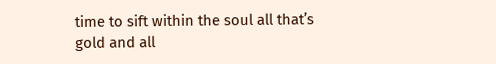time to sift within the soul all that’s gold and all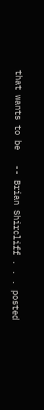that wants to be   -- Brian Shircliff . . . posted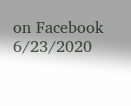on Facebook 6/23/2020